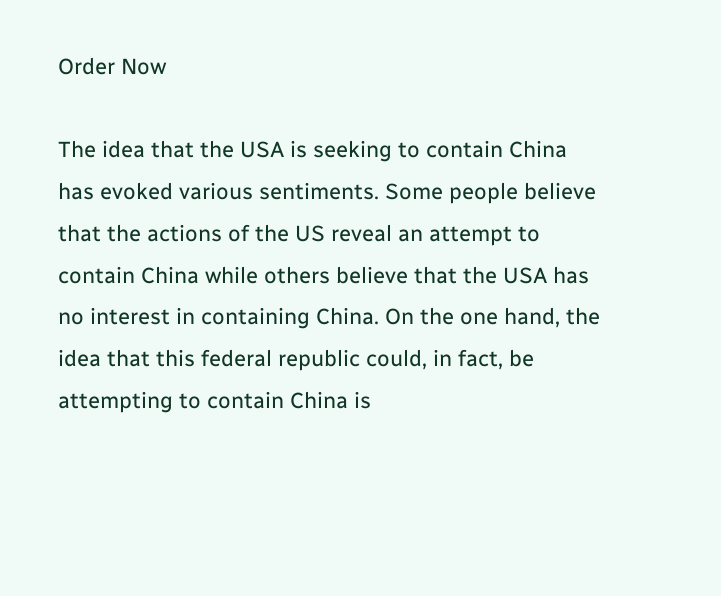Order Now

The idea that the USA is seeking to contain China has evoked various sentiments. Some people believe that the actions of the US reveal an attempt to contain China while others believe that the USA has no interest in containing China. On the one hand, the idea that this federal republic could, in fact, be attempting to contain China is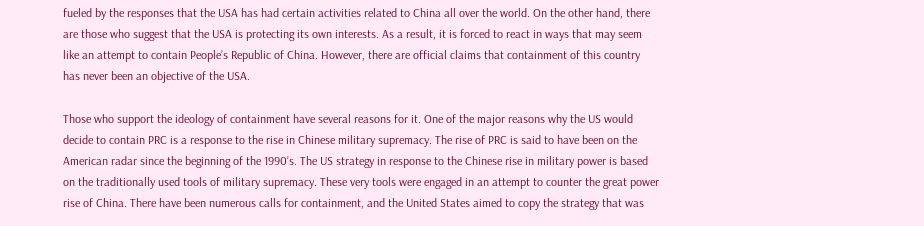fueled by the responses that the USA has had certain activities related to China all over the world. On the other hand, there are those who suggest that the USA is protecting its own interests. As a result, it is forced to react in ways that may seem like an attempt to contain People’s Republic of China. However, there are official claims that containment of this country has never been an objective of the USA.

Those who support the ideology of containment have several reasons for it. One of the major reasons why the US would decide to contain PRC is a response to the rise in Chinese military supremacy. The rise of PRC is said to have been on the American radar since the beginning of the 1990’s. The US strategy in response to the Chinese rise in military power is based on the traditionally used tools of military supremacy. These very tools were engaged in an attempt to counter the great power rise of China. There have been numerous calls for containment, and the United States aimed to copy the strategy that was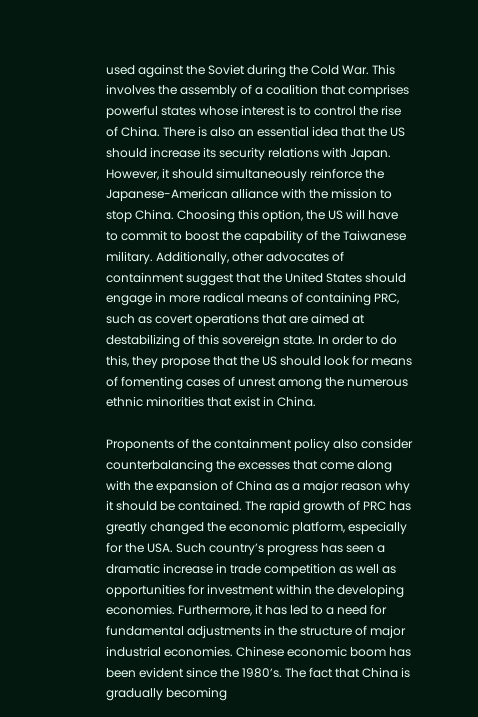used against the Soviet during the Cold War. This involves the assembly of a coalition that comprises powerful states whose interest is to control the rise of China. There is also an essential idea that the US should increase its security relations with Japan. However, it should simultaneously reinforce the Japanese-American alliance with the mission to stop China. Choosing this option, the US will have to commit to boost the capability of the Taiwanese military. Additionally, other advocates of containment suggest that the United States should engage in more radical means of containing PRC, such as covert operations that are aimed at destabilizing of this sovereign state. In order to do this, they propose that the US should look for means of fomenting cases of unrest among the numerous ethnic minorities that exist in China.

Proponents of the containment policy also consider counterbalancing the excesses that come along with the expansion of China as a major reason why it should be contained. The rapid growth of PRC has greatly changed the economic platform, especially for the USA. Such country’s progress has seen a dramatic increase in trade competition as well as opportunities for investment within the developing economies. Furthermore, it has led to a need for fundamental adjustments in the structure of major industrial economies. Chinese economic boom has been evident since the 1980’s. The fact that China is gradually becoming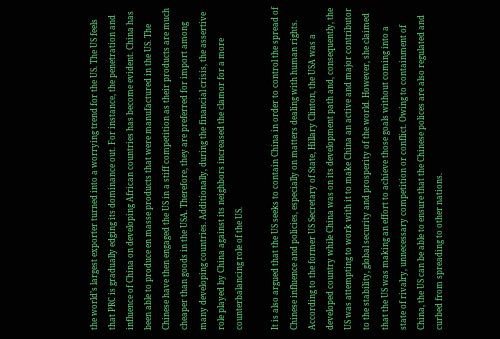the world’s largest exporter turned into a worrying trend for the US. The US feels that PRC is gradually edging its dominance out. For instance, the penetration and influence of China on developing African countries has become evident. China has been able to produce en masse products that were manufactured in the US. The Chinese have then engaged the US in a stiff competition as their products are much cheaper than goods in the USA. Therefore, they are preferred for import among many developing countries. Additionally, during the financial crisis, the assertive role played by China against its neighbors increased the clamor for a more counterbalancing role of the US.

It is also argued that the US seeks to contain China in order to control the spread of Chinese influence and policies, especially on matters dealing with human rights. According to the former US Secretary of State, Hillary Clinton, the USA was a developed country while China was on its development path and, consequently, the US was attempting to work with it to make China an active and major contributor to the stability, global security and prosperity of the world. However, she claimed that the US was making an effort to achieve those goals without coming into a state of rivalry, unnecessary competition or conflict. Owing to containment of China, the US can be able to ensure that the Chinese polices are also regulated and curbed from spreading to other nations.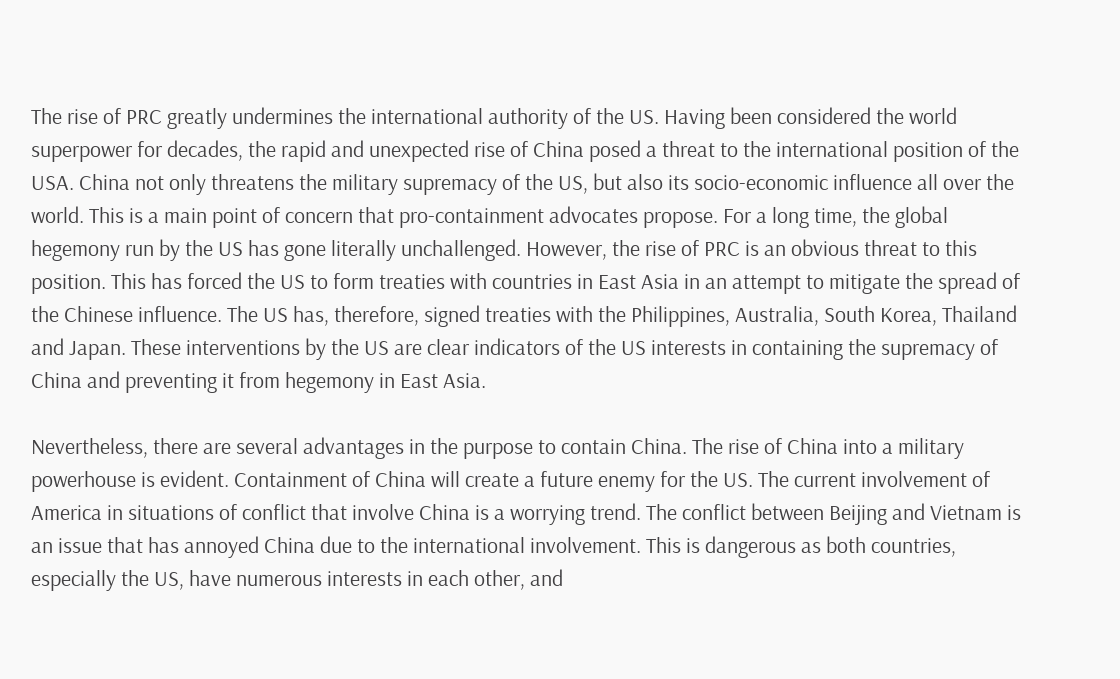The rise of PRC greatly undermines the international authority of the US. Having been considered the world superpower for decades, the rapid and unexpected rise of China posed a threat to the international position of the USA. China not only threatens the military supremacy of the US, but also its socio-economic influence all over the world. This is a main point of concern that pro-containment advocates propose. For a long time, the global hegemony run by the US has gone literally unchallenged. However, the rise of PRC is an obvious threat to this position. This has forced the US to form treaties with countries in East Asia in an attempt to mitigate the spread of the Chinese influence. The US has, therefore, signed treaties with the Philippines, Australia, South Korea, Thailand and Japan. These interventions by the US are clear indicators of the US interests in containing the supremacy of China and preventing it from hegemony in East Asia.

Nevertheless, there are several advantages in the purpose to contain China. The rise of China into a military powerhouse is evident. Containment of China will create a future enemy for the US. The current involvement of America in situations of conflict that involve China is a worrying trend. The conflict between Beijing and Vietnam is an issue that has annoyed China due to the international involvement. This is dangerous as both countries, especially the US, have numerous interests in each other, and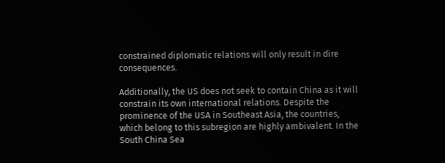constrained diplomatic relations will only result in dire consequences.

Additionally, the US does not seek to contain China as it will constrain its own international relations. Despite the prominence of the USA in Southeast Asia, the countries, which belong to this subregion are highly ambivalent. In the South China Sea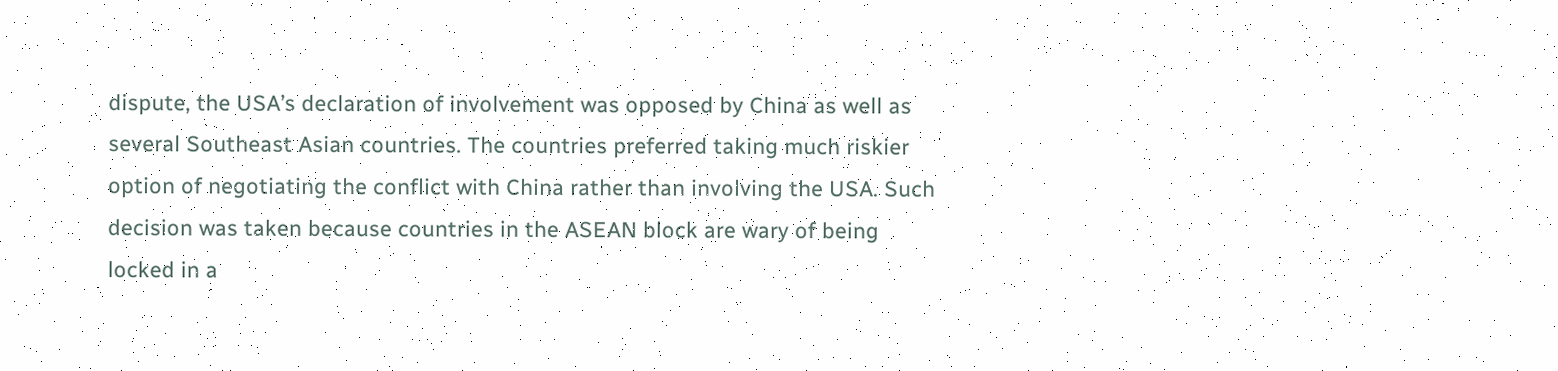dispute, the USA’s declaration of involvement was opposed by China as well as several Southeast Asian countries. The countries preferred taking much riskier option of negotiating the conflict with China rather than involving the USA. Such decision was taken because countries in the ASEAN block are wary of being locked in a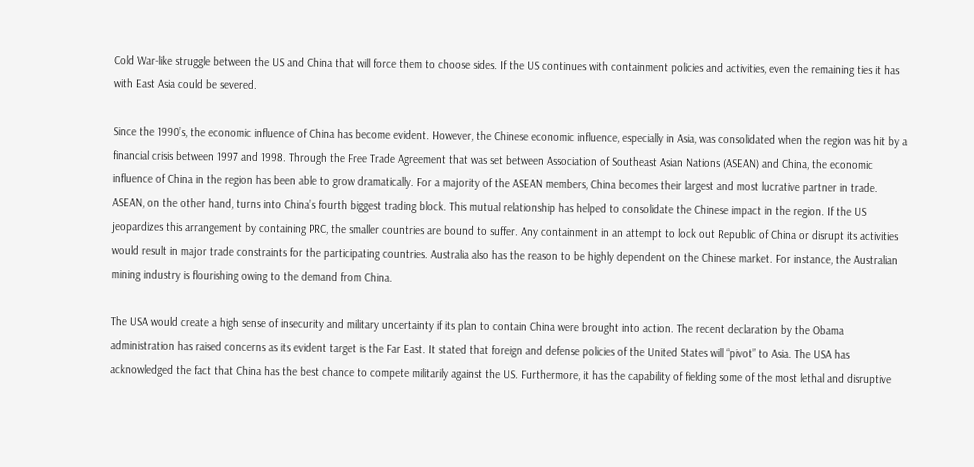Cold War-like struggle between the US and China that will force them to choose sides. If the US continues with containment policies and activities, even the remaining ties it has with East Asia could be severed.

Since the 1990’s, the economic influence of China has become evident. However, the Chinese economic influence, especially in Asia, was consolidated when the region was hit by a financial crisis between 1997 and 1998. Through the Free Trade Agreement that was set between Association of Southeast Asian Nations (ASEAN) and China, the economic influence of China in the region has been able to grow dramatically. For a majority of the ASEAN members, China becomes their largest and most lucrative partner in trade. ASEAN, on the other hand, turns into China’s fourth biggest trading block. This mutual relationship has helped to consolidate the Chinese impact in the region. If the US jeopardizes this arrangement by containing PRC, the smaller countries are bound to suffer. Any containment in an attempt to lock out Republic of China or disrupt its activities would result in major trade constraints for the participating countries. Australia also has the reason to be highly dependent on the Chinese market. For instance, the Australian mining industry is flourishing owing to the demand from China.

The USA would create a high sense of insecurity and military uncertainty if its plan to contain China were brought into action. The recent declaration by the Obama administration has raised concerns as its evident target is the Far East. It stated that foreign and defense policies of the United States will “pivot” to Asia. The USA has acknowledged the fact that China has the best chance to compete militarily against the US. Furthermore, it has the capability of fielding some of the most lethal and disruptive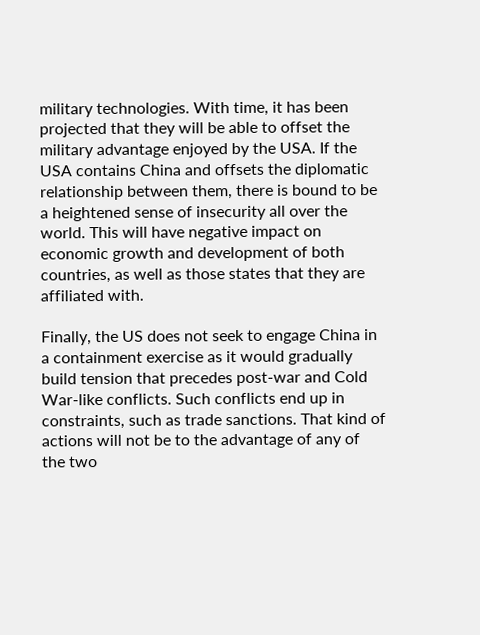military technologies. With time, it has been projected that they will be able to offset the military advantage enjoyed by the USA. If the USA contains China and offsets the diplomatic relationship between them, there is bound to be a heightened sense of insecurity all over the world. This will have negative impact on economic growth and development of both countries, as well as those states that they are affiliated with.

Finally, the US does not seek to engage China in a containment exercise as it would gradually build tension that precedes post-war and Cold War-like conflicts. Such conflicts end up in constraints, such as trade sanctions. That kind of actions will not be to the advantage of any of the two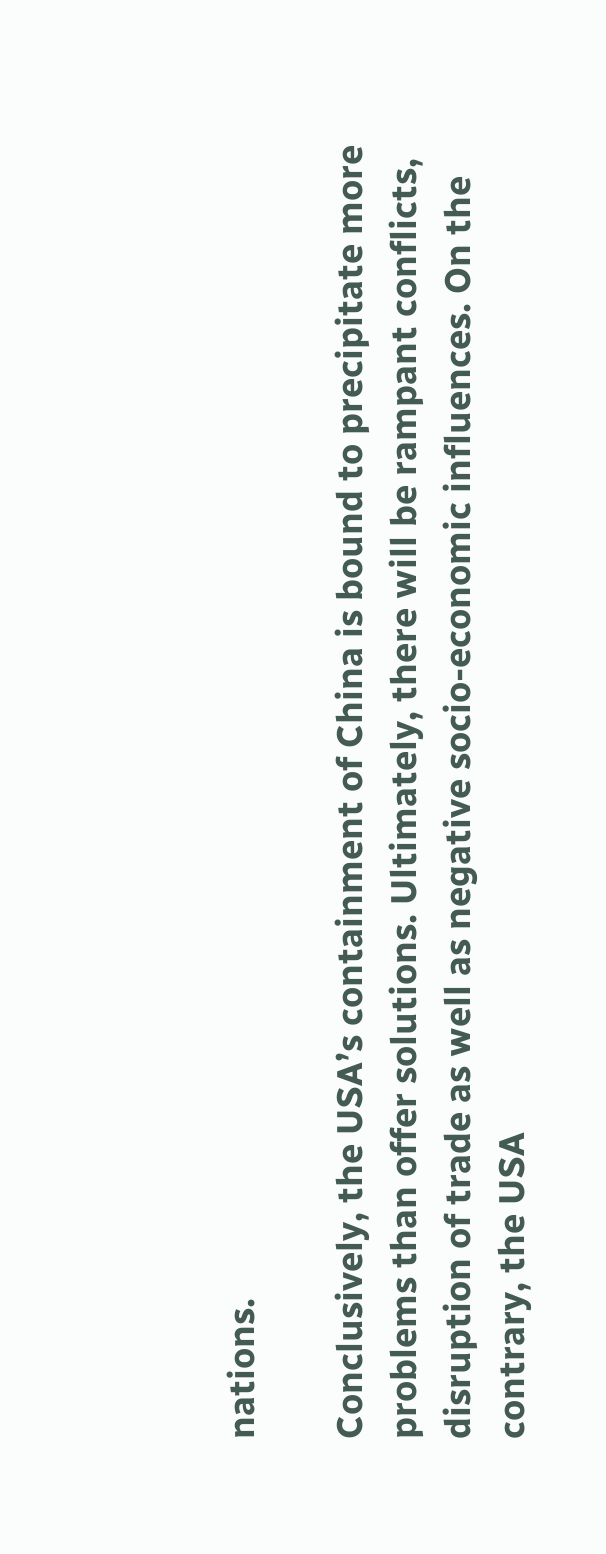nations.

Conclusively, the USA’s containment of China is bound to precipitate more problems than offer solutions. Ultimately, there will be rampant conflicts, disruption of trade as well as negative socio-economic influences. On the contrary, the USA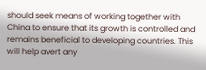should seek means of working together with China to ensure that its growth is controlled and remains beneficial to developing countries. This will help avert any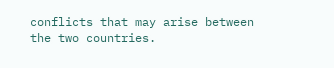conflicts that may arise between the two countries.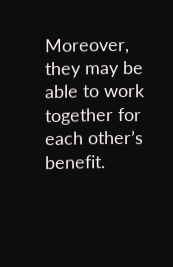Moreover, they may be able to work together for each other’s benefit.